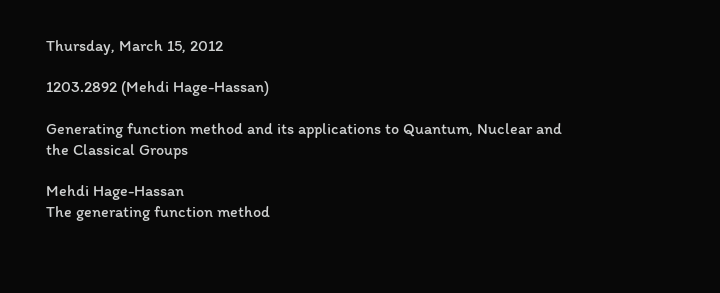Thursday, March 15, 2012

1203.2892 (Mehdi Hage-Hassan)

Generating function method and its applications to Quantum, Nuclear and
the Classical Groups

Mehdi Hage-Hassan
The generating function method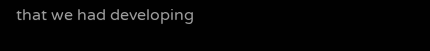that we had developing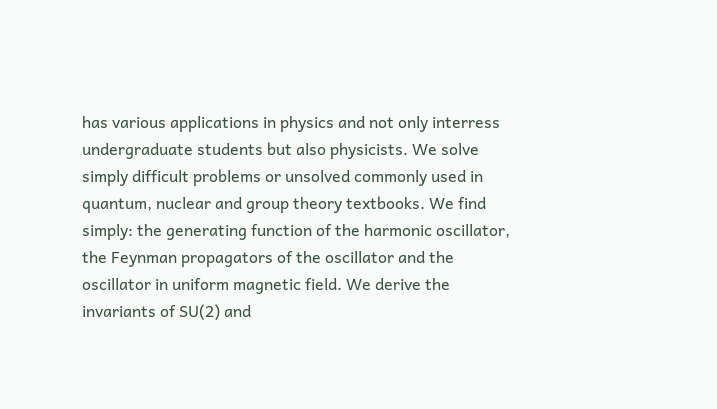has various applications in physics and not only interress undergraduate students but also physicists. We solve simply difficult problems or unsolved commonly used in quantum, nuclear and group theory textbooks. We find simply: the generating function of the harmonic oscillator, the Feynman propagators of the oscillator and the oscillator in uniform magnetic field. We derive the invariants of SU(2) and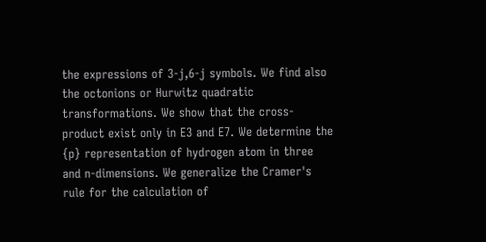the expressions of 3-j,6-j symbols. We find also the octonions or Hurwitz quadratic transformations. We show that the cross-product exist only in E3 and E7. We determine the {p} representation of hydrogen atom in three and n-dimensions. We generalize the Cramer's rule for the calculation of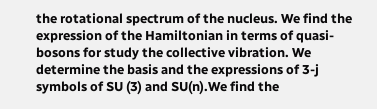the rotational spectrum of the nucleus. We find the expression of the Hamiltonian in terms of quasi-bosons for study the collective vibration. We determine the basis and the expressions of 3-j symbols of SU (3) and SU(n).We find the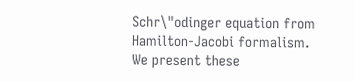Schr\"odinger equation from Hamilton-Jacobi formalism. We present these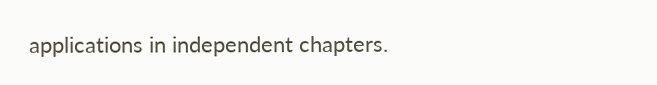applications in independent chapters.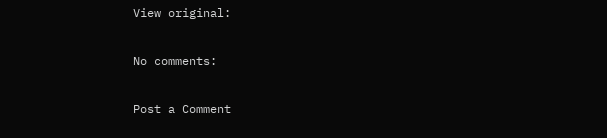View original:

No comments:

Post a Comment